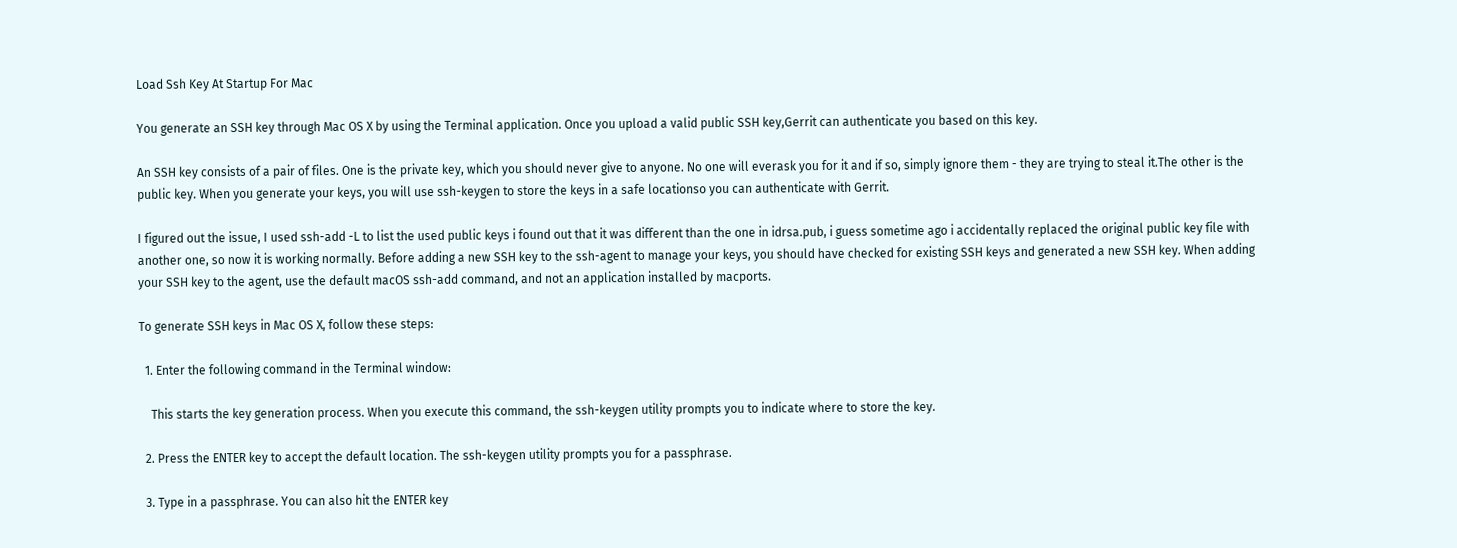Load Ssh Key At Startup For Mac

You generate an SSH key through Mac OS X by using the Terminal application. Once you upload a valid public SSH key,Gerrit can authenticate you based on this key.

An SSH key consists of a pair of files. One is the private key, which you should never give to anyone. No one will everask you for it and if so, simply ignore them - they are trying to steal it.The other is the public key. When you generate your keys, you will use ssh-keygen to store the keys in a safe locationso you can authenticate with Gerrit.

I figured out the issue, I used ssh-add -L to list the used public keys i found out that it was different than the one in idrsa.pub, i guess sometime ago i accidentally replaced the original public key file with another one, so now it is working normally. Before adding a new SSH key to the ssh-agent to manage your keys, you should have checked for existing SSH keys and generated a new SSH key. When adding your SSH key to the agent, use the default macOS ssh-add command, and not an application installed by macports.

To generate SSH keys in Mac OS X, follow these steps:

  1. Enter the following command in the Terminal window:

    This starts the key generation process. When you execute this command, the ssh-keygen utility prompts you to indicate where to store the key.

  2. Press the ENTER key to accept the default location. The ssh-keygen utility prompts you for a passphrase.

  3. Type in a passphrase. You can also hit the ENTER key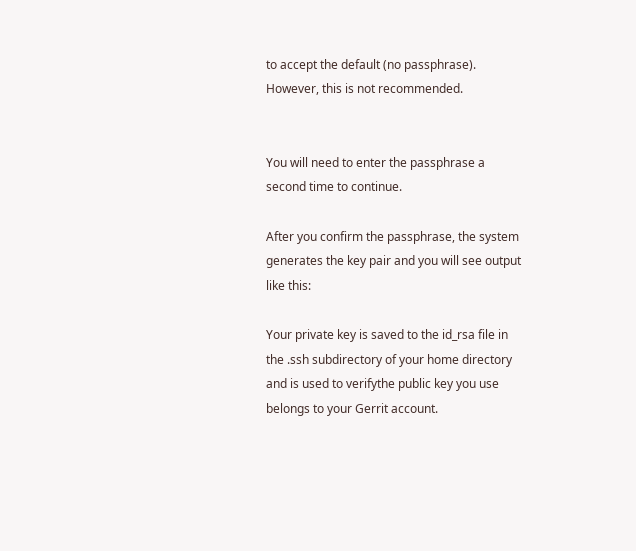to accept the default (no passphrase). However, this is not recommended.


You will need to enter the passphrase a second time to continue.

After you confirm the passphrase, the system generates the key pair and you will see output like this:

Your private key is saved to the id_rsa file in the .ssh subdirectory of your home directory and is used to verifythe public key you use belongs to your Gerrit account.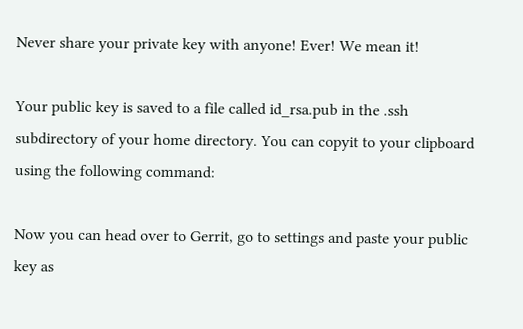Never share your private key with anyone! Ever! We mean it!

Your public key is saved to a file called id_rsa.pub in the .ssh subdirectory of your home directory. You can copyit to your clipboard using the following command:

Now you can head over to Gerrit, go to settings and paste your public key as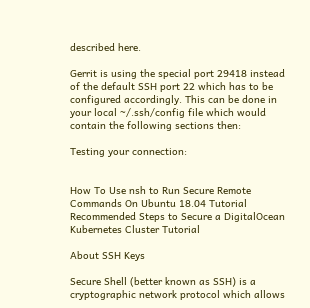described here.

Gerrit is using the special port 29418 instead of the default SSH port 22 which has to be configured accordingly. This can be done in your local ~/.ssh/config file which would contain the following sections then:

Testing your connection:


How To Use nsh to Run Secure Remote Commands On Ubuntu 18.04 Tutorial
Recommended Steps to Secure a DigitalOcean Kubernetes Cluster Tutorial

About SSH Keys

Secure Shell (better known as SSH) is a cryptographic network protocol which allows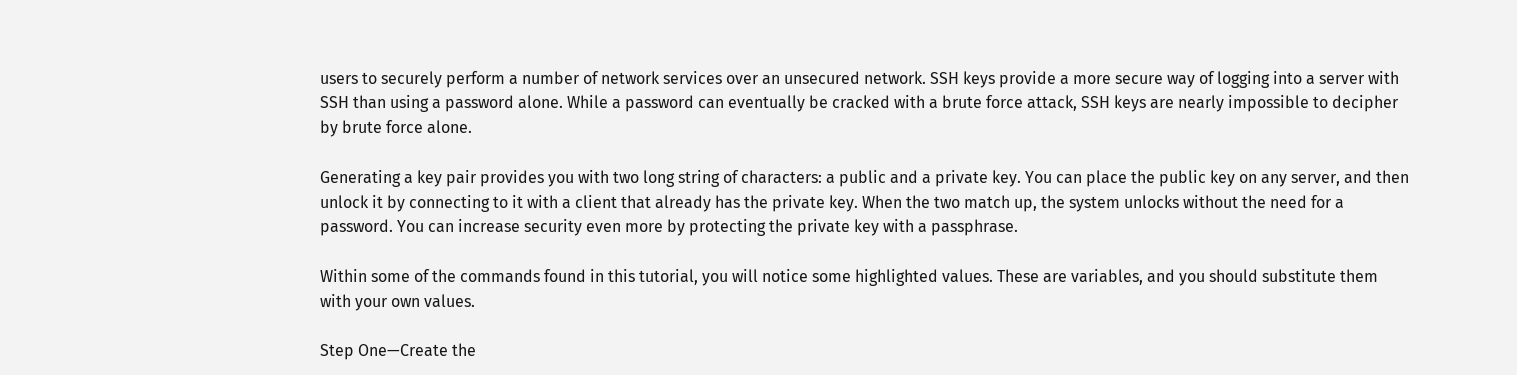users to securely perform a number of network services over an unsecured network. SSH keys provide a more secure way of logging into a server with SSH than using a password alone. While a password can eventually be cracked with a brute force attack, SSH keys are nearly impossible to decipher by brute force alone.

Generating a key pair provides you with two long string of characters: a public and a private key. You can place the public key on any server, and then unlock it by connecting to it with a client that already has the private key. When the two match up, the system unlocks without the need for a password. You can increase security even more by protecting the private key with a passphrase.

Within some of the commands found in this tutorial, you will notice some highlighted values. These are variables, and you should substitute them with your own values.

Step One—Create the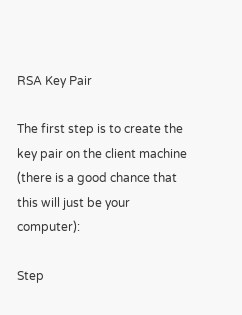RSA Key Pair

The first step is to create the key pair on the client machine (there is a good chance that this will just be your computer):

Step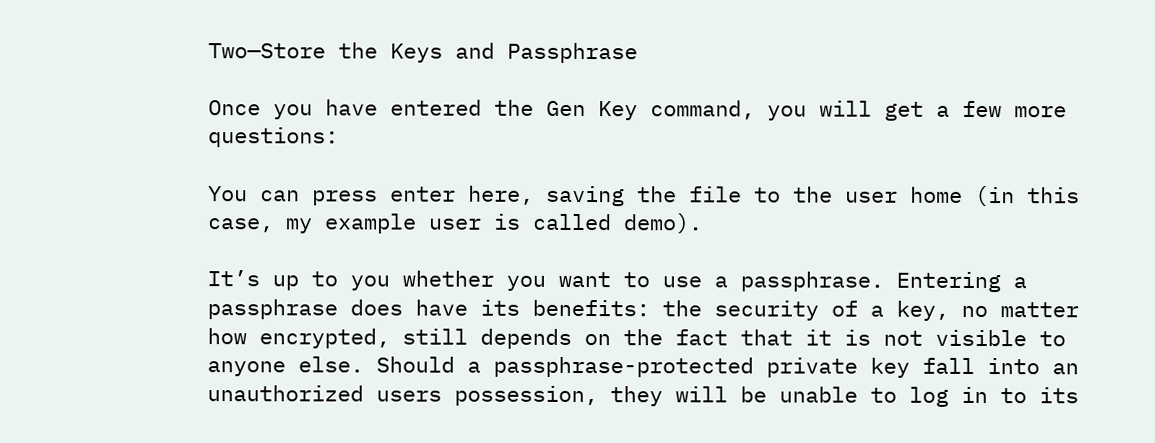Two—Store the Keys and Passphrase

Once you have entered the Gen Key command, you will get a few more questions:

You can press enter here, saving the file to the user home (in this case, my example user is called demo).

It’s up to you whether you want to use a passphrase. Entering a passphrase does have its benefits: the security of a key, no matter how encrypted, still depends on the fact that it is not visible to anyone else. Should a passphrase-protected private key fall into an unauthorized users possession, they will be unable to log in to its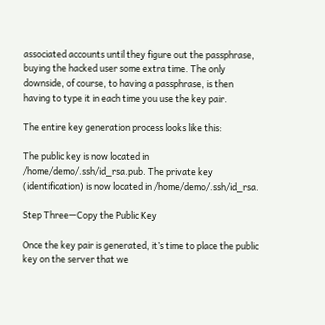associated accounts until they figure out the passphrase, buying the hacked user some extra time. The only downside, of course, to having a passphrase, is then having to type it in each time you use the key pair.

The entire key generation process looks like this:

The public key is now located in /home/demo/.ssh/id_rsa.pub. The private key (identification) is now located in /home/demo/.ssh/id_rsa.

Step Three—Copy the Public Key

Once the key pair is generated, it’s time to place the public key on the server that we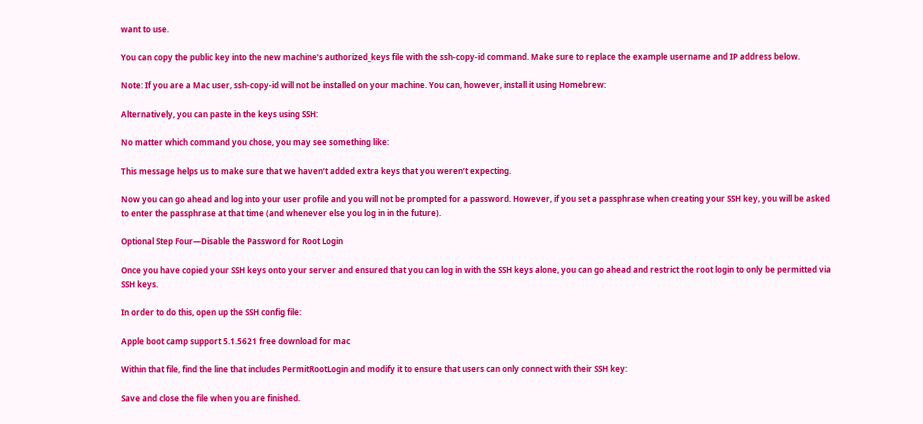want to use.

You can copy the public key into the new machine’s authorized_keys file with the ssh-copy-id command. Make sure to replace the example username and IP address below.

Note: If you are a Mac user, ssh-copy-id will not be installed on your machine. You can, however, install it using Homebrew:

Alternatively, you can paste in the keys using SSH:

No matter which command you chose, you may see something like:

This message helps us to make sure that we haven’t added extra keys that you weren’t expecting.

Now you can go ahead and log into your user profile and you will not be prompted for a password. However, if you set a passphrase when creating your SSH key, you will be asked to enter the passphrase at that time (and whenever else you log in in the future).

Optional Step Four—Disable the Password for Root Login

Once you have copied your SSH keys onto your server and ensured that you can log in with the SSH keys alone, you can go ahead and restrict the root login to only be permitted via SSH keys.

In order to do this, open up the SSH config file:

Apple boot camp support 5.1.5621 free download for mac

Within that file, find the line that includes PermitRootLogin and modify it to ensure that users can only connect with their SSH key:

Save and close the file when you are finished.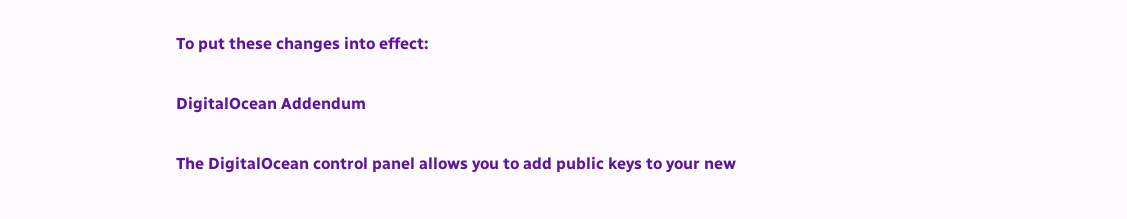To put these changes into effect:

DigitalOcean Addendum

The DigitalOcean control panel allows you to add public keys to your new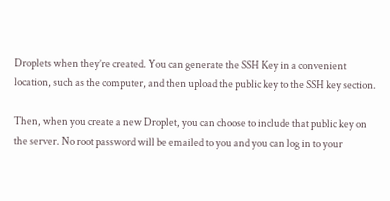Droplets when they’re created. You can generate the SSH Key in a convenient location, such as the computer, and then upload the public key to the SSH key section.

Then, when you create a new Droplet, you can choose to include that public key on the server. No root password will be emailed to you and you can log in to your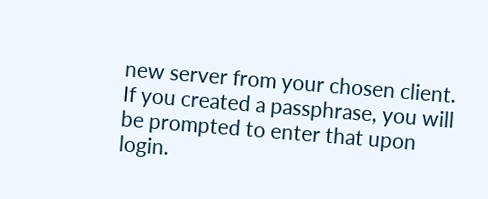new server from your chosen client. If you created a passphrase, you will be prompted to enter that upon login.